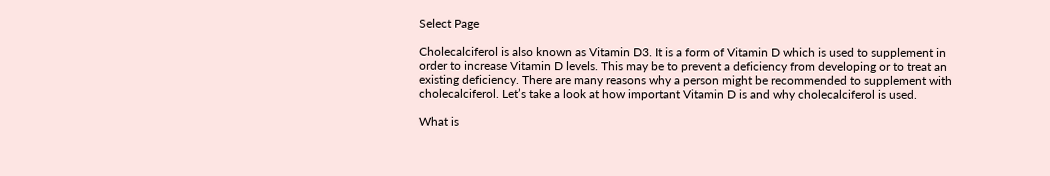Select Page

Cholecalciferol is also known as Vitamin D3. It is a form of Vitamin D which is used to supplement in order to increase Vitamin D levels. This may be to prevent a deficiency from developing or to treat an existing deficiency. There are many reasons why a person might be recommended to supplement with cholecalciferol. Let’s take a look at how important Vitamin D is and why cholecalciferol is used.

What is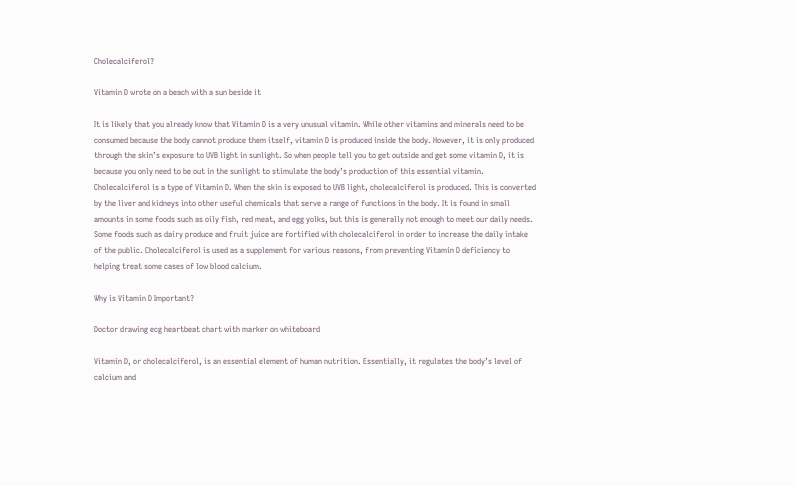Cholecalciferol?

Vitamin D wrote on a beach with a sun beside it

It is likely that you already know that Vitamin D is a very unusual vitamin. While other vitamins and minerals need to be consumed because the body cannot produce them itself, vitamin D is produced inside the body. However, it is only produced through the skin’s exposure to UVB light in sunlight. So when people tell you to get outside and get some vitamin D, it is because you only need to be out in the sunlight to stimulate the body’s production of this essential vitamin. Cholecalciferol is a type of Vitamin D. When the skin is exposed to UVB light, cholecalciferol is produced. This is converted by the liver and kidneys into other useful chemicals that serve a range of functions in the body. It is found in small amounts in some foods such as oily fish, red meat, and egg yolks, but this is generally not enough to meet our daily needs. Some foods such as dairy produce and fruit juice are fortified with cholecalciferol in order to increase the daily intake of the public. Cholecalciferol is used as a supplement for various reasons, from preventing Vitamin D deficiency to helping treat some cases of low blood calcium.

Why is Vitamin D Important?

Doctor drawing ecg heartbeat chart with marker on whiteboard

Vitamin D, or cholecalciferol, is an essential element of human nutrition. Essentially, it regulates the body’s level of calcium and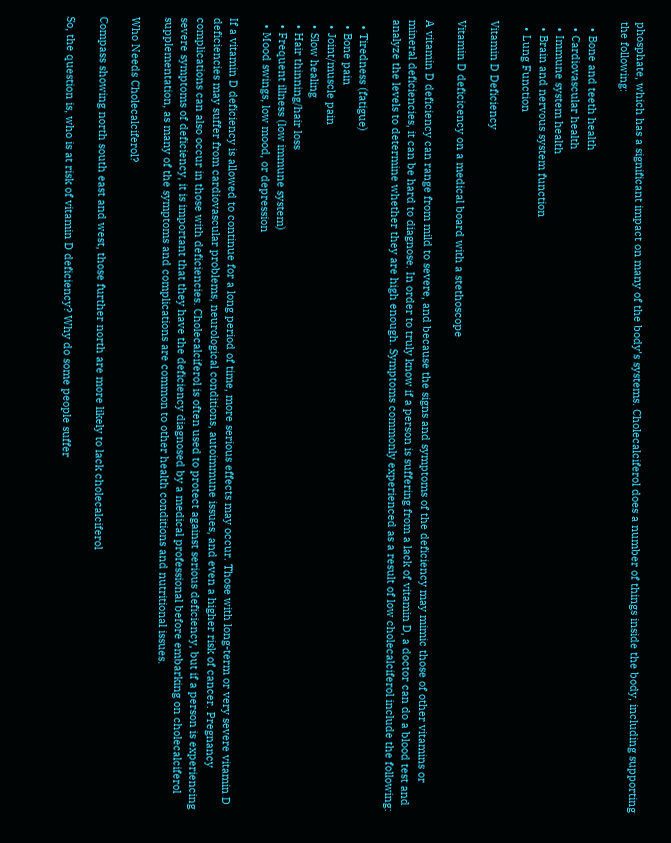phosphate, which has a significant impact on many of the body’s systems. Cholecalciferol does a number of things inside the body, including supporting the following:

  • Bone and teeth health
  • Cardiovascular health
  • Immune system health
  • Brain and nervous system function
  • Lung Function

Vitamin D Deficiency

Vitamin D deficicency on a medical board with a stethoscope

A vitamin D deficiency can range from mild to severe, and because the signs and symptoms of the deficiency may mimic those of other vitamins or mineral deficiencies, it can be hard to diagnose. In order to truly know if a person is suffering from a lack of vitamin D, a doctor can do a blood test and analyze the levels to determine whether they are high enough. Symptoms commonly experienced as a result of low cholecalciferol include the following:

  • Tiredness (fatigue)
  • Bone pain
  • Joint/muscle pain
  • Slow healing
  • Hair thinning/hair loss
  • Frequent illness (low immune system)
  • Mood swings, low mood, or depression

If a vitamin D deficiency is allowed to continue for a long period of time, more serious effects may occur. Those with long-term or very severe vitamin D deficiencies may suffer from cardiovascular problems, neurological conditions, autoimmune issues, and even a higher risk of cancer. Pregnancy complications can also occur in those with deficiencies. Cholecalciferol is often used to protect against serious deficiency, but if a person is experiencing severe symptoms of deficiency, it is important that they have the deficiency diagnosed by a medical professional before embarking on cholecalciferol supplementation, as many of the symptoms and complications are common to other health conditions and nutritional issues.

Who Needs Cholecalciferol?

Compass showing north south east and west, those further north are more likely to lack cholecalciferol

So, the question is, who is at risk of vitamin D deficiency? Why do some people suffer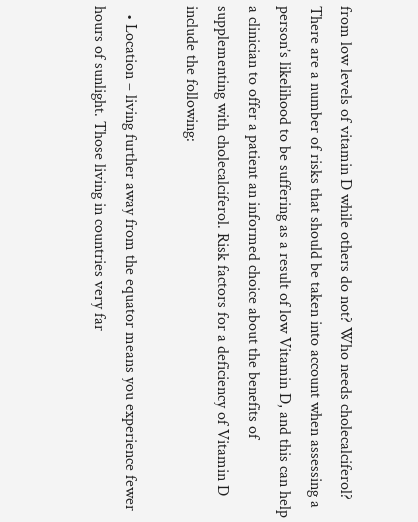from low levels of vitamin D while others do not? Who needs cholecalciferol? There are a number of risks that should be taken into account when assessing a person’s likelihood to be suffering as a result of low Vitamin D, and this can help a clinician to offer a patient an informed choice about the benefits of supplementing with cholecalciferol. Risk factors for a deficiency of Vitamin D include the following:

  • Location – living further away from the equator means you experience fewer hours of sunlight. Those living in countries very far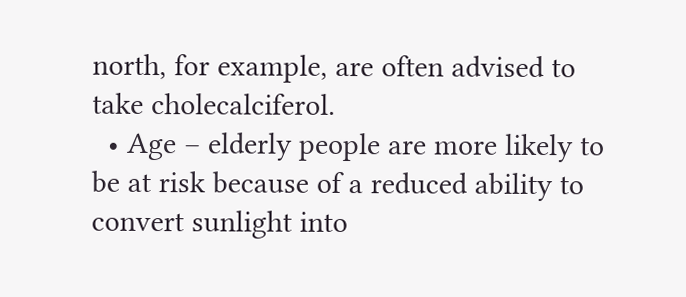north, for example, are often advised to take cholecalciferol.
  • Age – elderly people are more likely to be at risk because of a reduced ability to convert sunlight into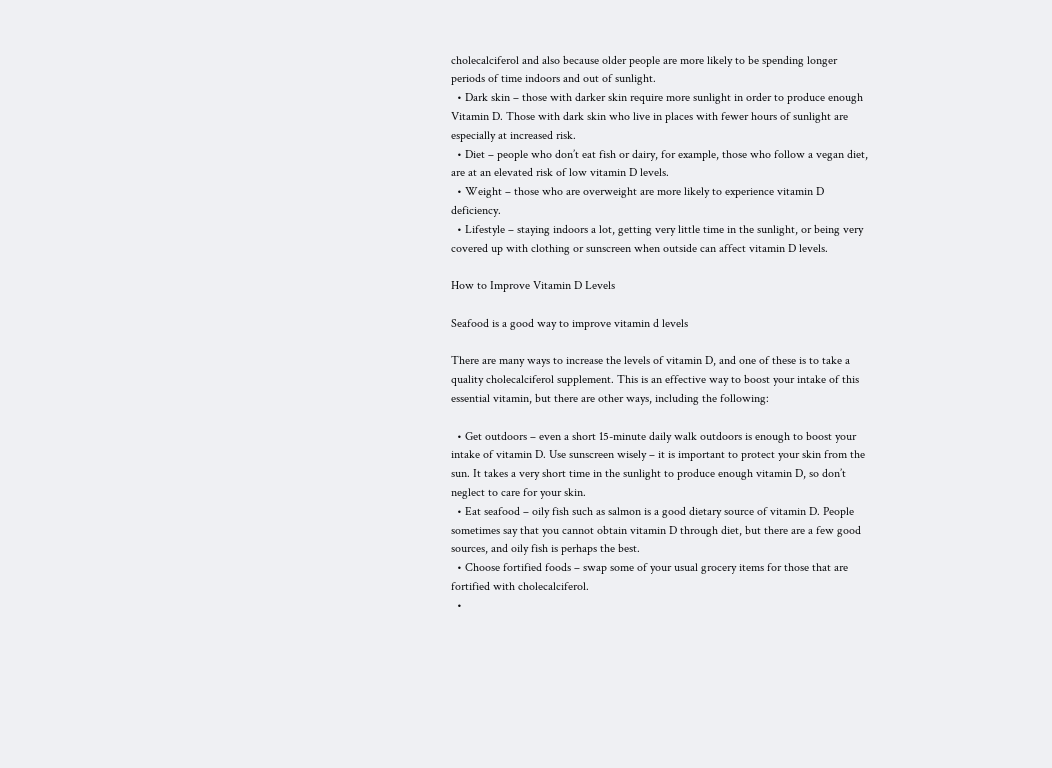cholecalciferol and also because older people are more likely to be spending longer periods of time indoors and out of sunlight.
  • Dark skin – those with darker skin require more sunlight in order to produce enough Vitamin D. Those with dark skin who live in places with fewer hours of sunlight are especially at increased risk.
  • Diet – people who don’t eat fish or dairy, for example, those who follow a vegan diet, are at an elevated risk of low vitamin D levels.
  • Weight – those who are overweight are more likely to experience vitamin D deficiency.
  • Lifestyle – staying indoors a lot, getting very little time in the sunlight, or being very covered up with clothing or sunscreen when outside can affect vitamin D levels.

How to Improve Vitamin D Levels

Seafood is a good way to improve vitamin d levels

There are many ways to increase the levels of vitamin D, and one of these is to take a quality cholecalciferol supplement. This is an effective way to boost your intake of this essential vitamin, but there are other ways, including the following:

  • Get outdoors – even a short 15-minute daily walk outdoors is enough to boost your intake of vitamin D. Use sunscreen wisely – it is important to protect your skin from the sun. It takes a very short time in the sunlight to produce enough vitamin D, so don’t neglect to care for your skin.
  • Eat seafood – oily fish such as salmon is a good dietary source of vitamin D. People sometimes say that you cannot obtain vitamin D through diet, but there are a few good sources, and oily fish is perhaps the best.
  • Choose fortified foods – swap some of your usual grocery items for those that are fortified with cholecalciferol.
  •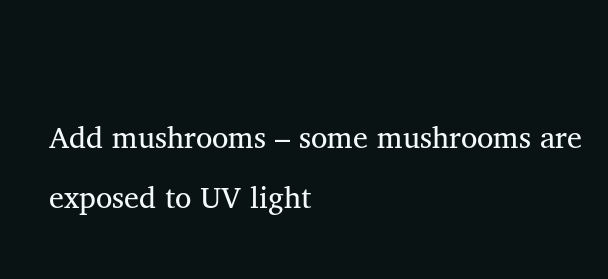Add mushrooms – some mushrooms are exposed to UV light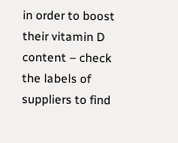in order to boost their vitamin D content – check the labels of suppliers to find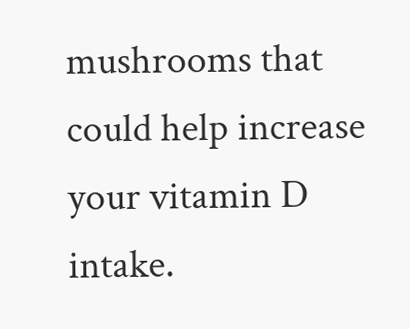mushrooms that could help increase your vitamin D intake.